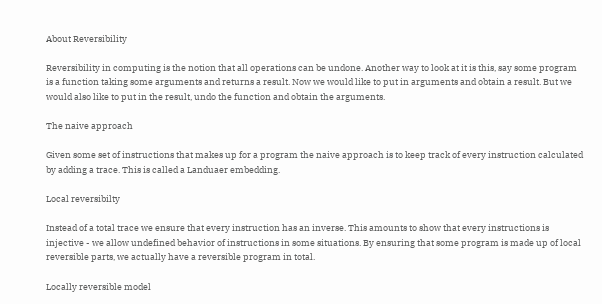About Reversibility

Reversibility in computing is the notion that all operations can be undone. Another way to look at it is this, say some program is a function taking some arguments and returns a result. Now we would like to put in arguments and obtain a result. But we would also like to put in the result, undo the function and obtain the arguments.

The naive approach

Given some set of instructions that makes up for a program the naive approach is to keep track of every instruction calculated by adding a trace. This is called a Landuaer embedding.

Local reversibilty

Instead of a total trace we ensure that every instruction has an inverse. This amounts to show that every instructions is injective - we allow undefined behavior of instructions in some situations. By ensuring that some program is made up of local reversible parts, we actually have a reversible program in total.

Locally reversible model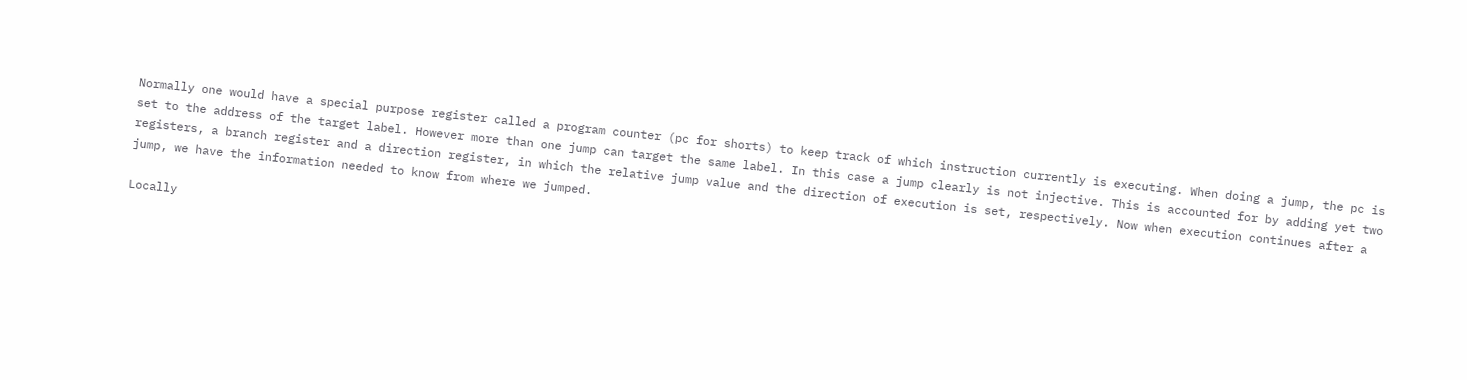Normally one would have a special purpose register called a program counter (pc for shorts) to keep track of which instruction currently is executing. When doing a jump, the pc is set to the address of the target label. However more than one jump can target the same label. In this case a jump clearly is not injective. This is accounted for by adding yet two registers, a branch register and a direction register, in which the relative jump value and the direction of execution is set, respectively. Now when execution continues after a jump, we have the information needed to know from where we jumped.

Locally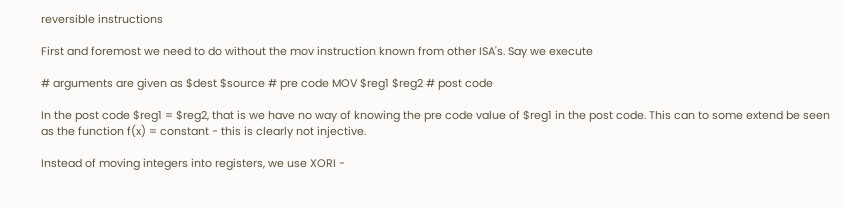reversible instructions

First and foremost we need to do without the mov instruction known from other ISA's. Say we execute

# arguments are given as $dest $source # pre code MOV $reg1 $reg2 # post code

In the post code $reg1 = $reg2, that is we have no way of knowing the pre code value of $reg1 in the post code. This can to some extend be seen as the function f(x) = constant - this is clearly not injective.

Instead of moving integers into registers, we use XORI -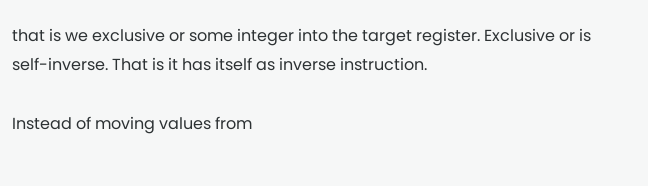that is we exclusive or some integer into the target register. Exclusive or is self-inverse. That is it has itself as inverse instruction.

Instead of moving values from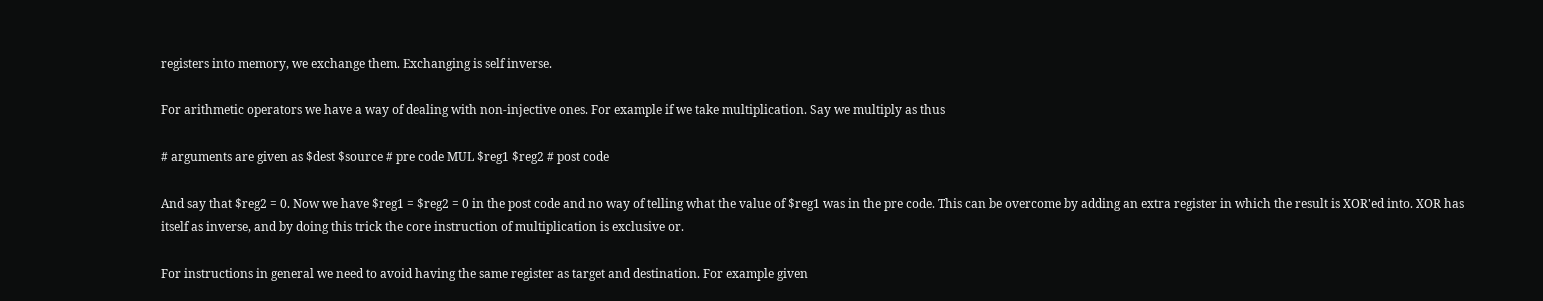registers into memory, we exchange them. Exchanging is self inverse.

For arithmetic operators we have a way of dealing with non-injective ones. For example if we take multiplication. Say we multiply as thus

# arguments are given as $dest $source # pre code MUL $reg1 $reg2 # post code

And say that $reg2 = 0. Now we have $reg1 = $reg2 = 0 in the post code and no way of telling what the value of $reg1 was in the pre code. This can be overcome by adding an extra register in which the result is XOR'ed into. XOR has itself as inverse, and by doing this trick the core instruction of multiplication is exclusive or.

For instructions in general we need to avoid having the same register as target and destination. For example given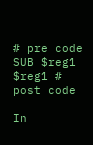# pre code SUB $reg1 $reg1 # post code

In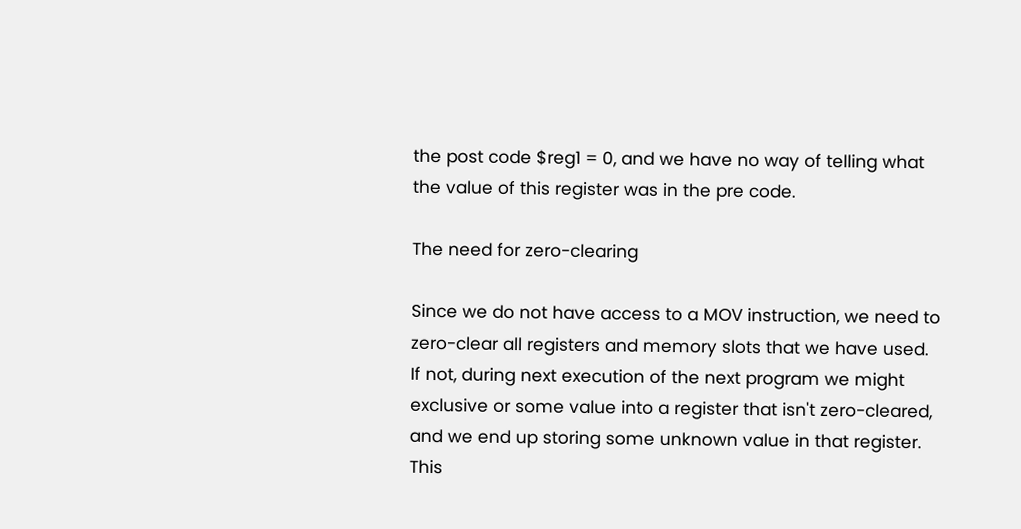the post code $reg1 = 0, and we have no way of telling what the value of this register was in the pre code.

The need for zero-clearing

Since we do not have access to a MOV instruction, we need to zero-clear all registers and memory slots that we have used. If not, during next execution of the next program we might exclusive or some value into a register that isn't zero-cleared, and we end up storing some unknown value in that register. This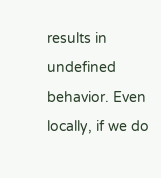results in undefined behavior. Even locally, if we do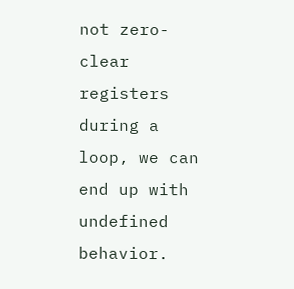not zero-clear registers during a loop, we can end up with undefined behavior.